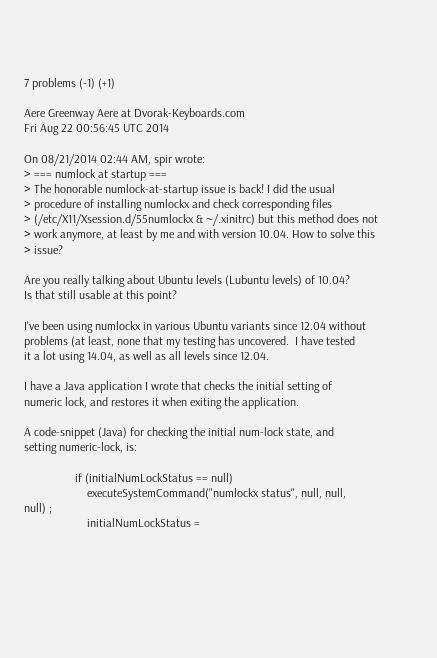7 problems (-1) (+1)

Aere Greenway Aere at Dvorak-Keyboards.com
Fri Aug 22 00:56:45 UTC 2014

On 08/21/2014 02:44 AM, spir wrote:
> === numlock at startup ===
> The honorable numlock-at-startup issue is back! I did the usual
> procedure of installing numlockx and check corresponding files
> (/etc/X11/Xsession.d/55numlockx & ~/.xinitrc) but this method does not
> work anymore, at least by me and with version 10.04. How to solve this
> issue?

Are you really talking about Ubuntu levels (Lubuntu levels) of 10.04?
Is that still usable at this point?

I've been using numlockx in various Ubuntu variants since 12.04 without
problems (at least, none that my testing has uncovered.  I have tested
it a lot using 14.04, as well as all levels since 12.04.

I have a Java application I wrote that checks the initial setting of
numeric lock, and restores it when exiting the application.

A code-snippet (Java) for checking the initial num-lock state, and
setting numeric-lock, is:

                 if (initialNumLockStatus == null)
                     executeSystemCommand("numlockx status", null, null,
null) ;
                     initialNumLockStatus =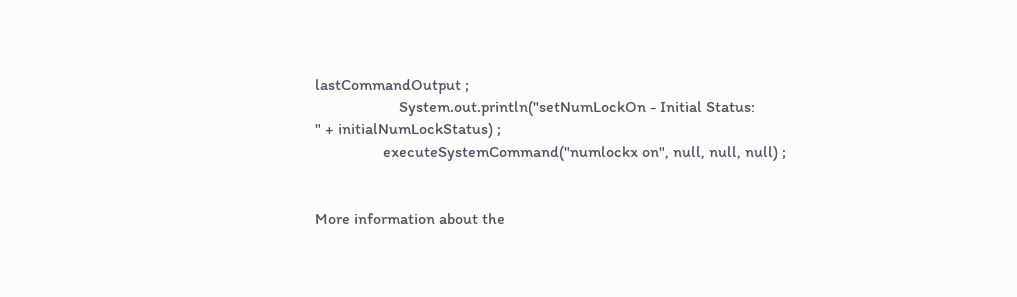lastCommandOutput ;
                     System.out.println("setNumLockOn - Initial Status:
" + initialNumLockStatus) ;
                 executeSystemCommand("numlockx on", null, null, null) ;


More information about the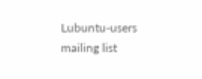Lubuntu-users mailing list